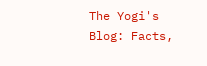The Yogi's Blog: Facts,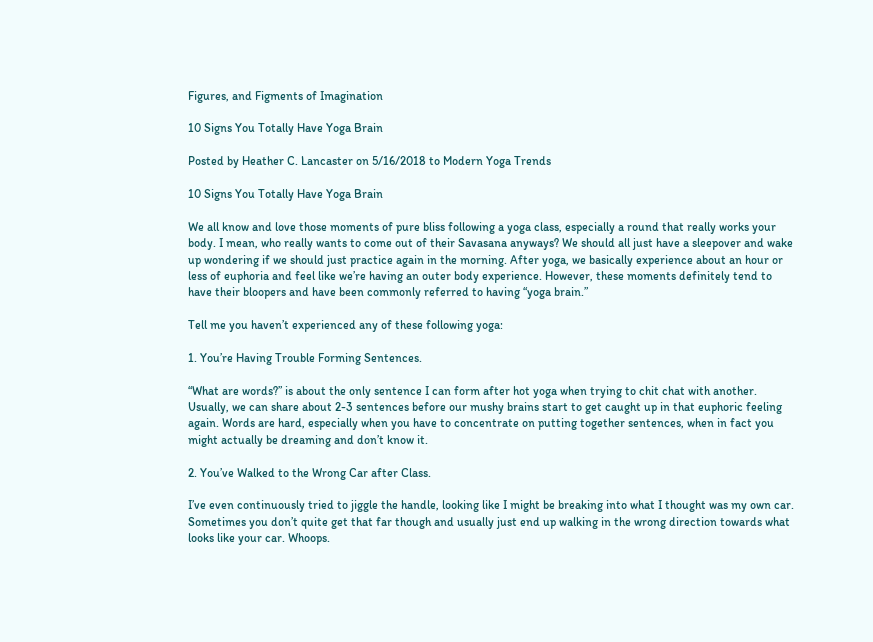Figures, and Figments of Imagination

10 Signs You Totally Have Yoga Brain

Posted by Heather C. Lancaster on 5/16/2018 to Modern Yoga Trends

10 Signs You Totally Have Yoga Brain

We all know and love those moments of pure bliss following a yoga class, especially a round that really works your body. I mean, who really wants to come out of their Savasana anyways? We should all just have a sleepover and wake up wondering if we should just practice again in the morning. After yoga, we basically experience about an hour or less of euphoria and feel like we’re having an outer body experience. However, these moments definitely tend to have their bloopers and have been commonly referred to having “yoga brain.”

Tell me you haven’t experienced any of these following yoga:

1. You’re Having Trouble Forming Sentences.

“What are words?” is about the only sentence I can form after hot yoga when trying to chit chat with another. Usually, we can share about 2-3 sentences before our mushy brains start to get caught up in that euphoric feeling again. Words are hard, especially when you have to concentrate on putting together sentences, when in fact you might actually be dreaming and don’t know it.

2. You’ve Walked to the Wrong Car after Class.

I’ve even continuously tried to jiggle the handle, looking like I might be breaking into what I thought was my own car. Sometimes you don’t quite get that far though and usually just end up walking in the wrong direction towards what looks like your car. Whoops.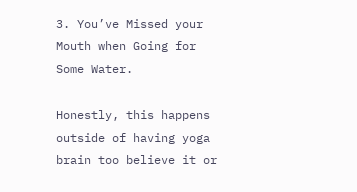3. You’ve Missed your Mouth when Going for Some Water.

Honestly, this happens outside of having yoga brain too believe it or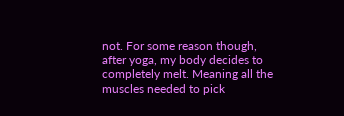not. For some reason though, after yoga, my body decides to completely melt. Meaning all the muscles needed to pick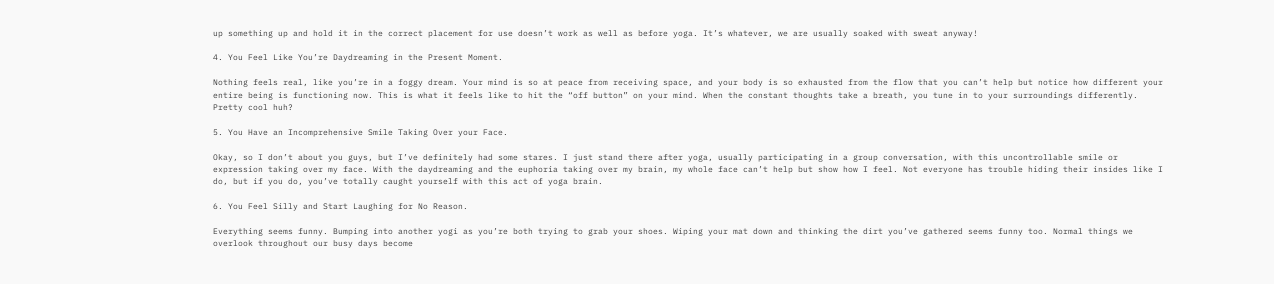up something up and hold it in the correct placement for use doesn’t work as well as before yoga. It’s whatever, we are usually soaked with sweat anyway!

4. You Feel Like You’re Daydreaming in the Present Moment.

Nothing feels real, like you’re in a foggy dream. Your mind is so at peace from receiving space, and your body is so exhausted from the flow that you can’t help but notice how different your entire being is functioning now. This is what it feels like to hit the “off button” on your mind. When the constant thoughts take a breath, you tune in to your surroundings differently. Pretty cool huh?

5. You Have an Incomprehensive Smile Taking Over your Face.

Okay, so I don’t about you guys, but I’ve definitely had some stares. I just stand there after yoga, usually participating in a group conversation, with this uncontrollable smile or expression taking over my face. With the daydreaming and the euphoria taking over my brain, my whole face can’t help but show how I feel. Not everyone has trouble hiding their insides like I do, but if you do, you’ve totally caught yourself with this act of yoga brain.

6. You Feel Silly and Start Laughing for No Reason.

Everything seems funny. Bumping into another yogi as you’re both trying to grab your shoes. Wiping your mat down and thinking the dirt you’ve gathered seems funny too. Normal things we overlook throughout our busy days become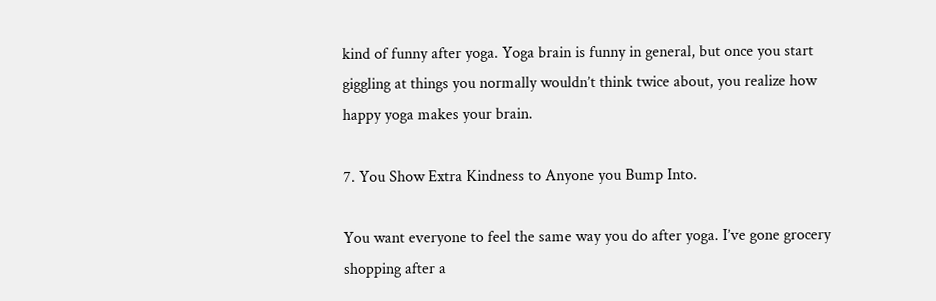kind of funny after yoga. Yoga brain is funny in general, but once you start giggling at things you normally wouldn’t think twice about, you realize how happy yoga makes your brain.

7. You Show Extra Kindness to Anyone you Bump Into.

You want everyone to feel the same way you do after yoga. I’ve gone grocery shopping after a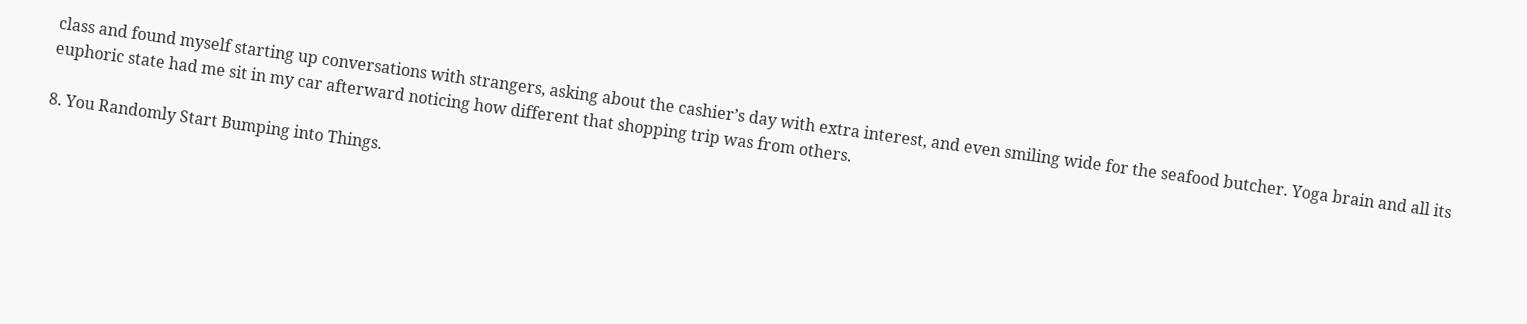class and found myself starting up conversations with strangers, asking about the cashier’s day with extra interest, and even smiling wide for the seafood butcher. Yoga brain and all its euphoric state had me sit in my car afterward noticing how different that shopping trip was from others.

8. You Randomly Start Bumping into Things.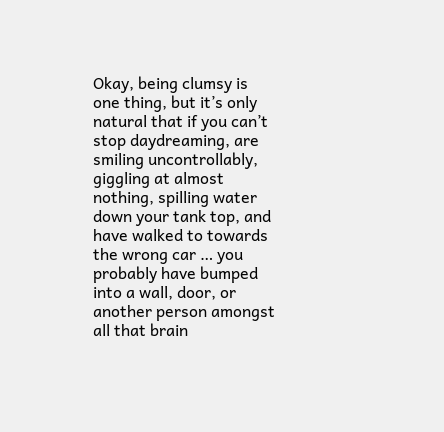Okay, being clumsy is one thing, but it’s only natural that if you can’t stop daydreaming, are smiling uncontrollably, giggling at almost nothing, spilling water down your tank top, and have walked to towards the wrong car … you probably have bumped into a wall, door, or another person amongst all that brain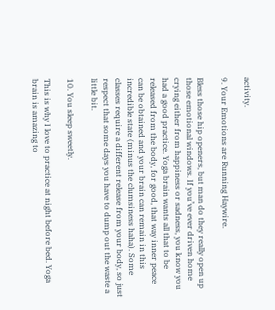activity.

9. Your Emotions are Running Haywire.

Bless those hip openers, but man do they really open up those emotional windows. If you’ve ever driven home crying either from happiness or sadness, you know you had a good practice. Yoga brain wants all that to be released from the body, for good, that way inner peace can be obtained and your brain can remain in this incredible state (minus the clumsiness haha). Some classes require a different release from your body, so just respect that some days you have to dump out the waste a little bit.

10. You sleep sweetly.

This is why I love to practice at night before bed. Yoga brain is amazing to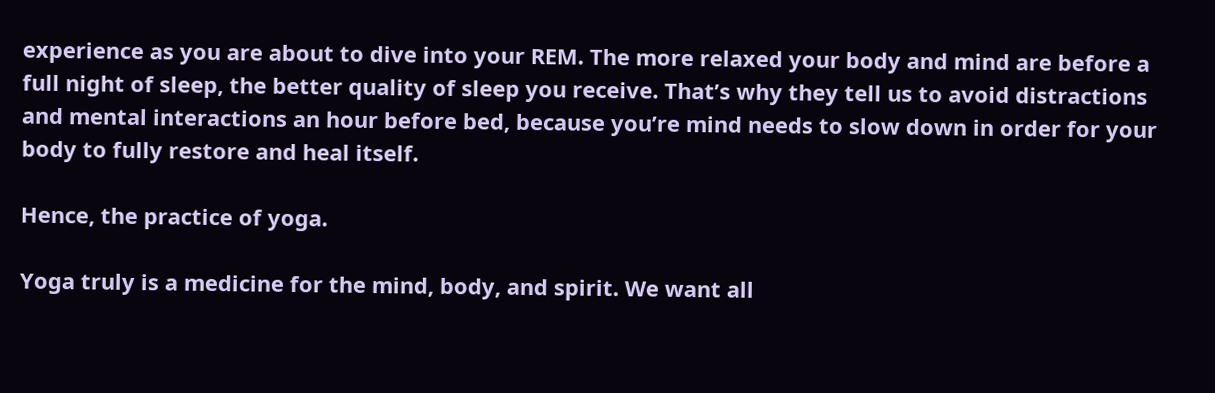experience as you are about to dive into your REM. The more relaxed your body and mind are before a full night of sleep, the better quality of sleep you receive. That’s why they tell us to avoid distractions and mental interactions an hour before bed, because you’re mind needs to slow down in order for your body to fully restore and heal itself.

Hence, the practice of yoga.

Yoga truly is a medicine for the mind, body, and spirit. We want all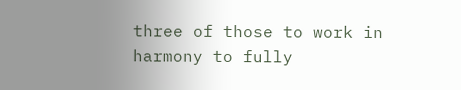three of those to work in harmony to fully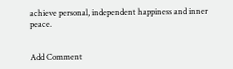achieve personal, independent happiness and inner peace.


Add Comment